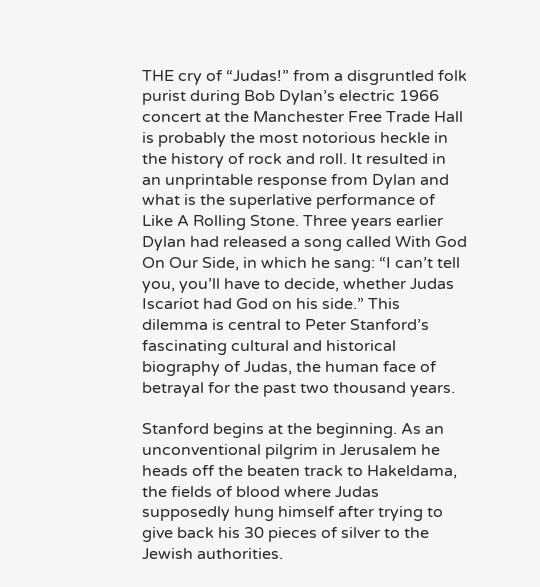THE cry of “Judas!” from a disgruntled folk purist during Bob Dylan’s electric 1966 concert at the Manchester Free Trade Hall is probably the most notorious heckle in the history of rock and roll. It resulted in an unprintable response from Dylan and what is the superlative performance of Like A Rolling Stone. Three years earlier Dylan had released a song called With God On Our Side, in which he sang: “I can’t tell you, you’ll have to decide, whether Judas Iscariot had God on his side.” This dilemma is central to Peter Stanford’s fascinating cultural and historical biography of Judas, the human face of betrayal for the past two thousand years.

Stanford begins at the beginning. As an unconventional pilgrim in Jerusalem he heads off the beaten track to Hakeldama, the fields of blood where Judas supposedly hung himself after trying to give back his 30 pieces of silver to the Jewish authorities.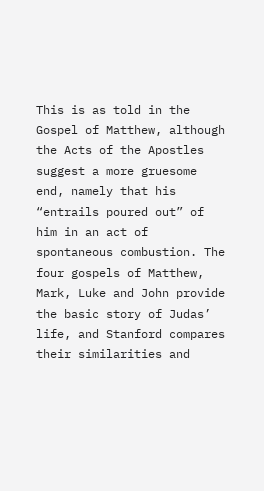This is as told in the Gospel of Matthew, although the Acts of the Apostles suggest a more gruesome end, namely that his “entrails poured out” of him in an act of spontaneous combustion. The four gospels of Matthew, Mark, Luke and John provide the basic story of Judas’ life, and Stanford compares their similarities and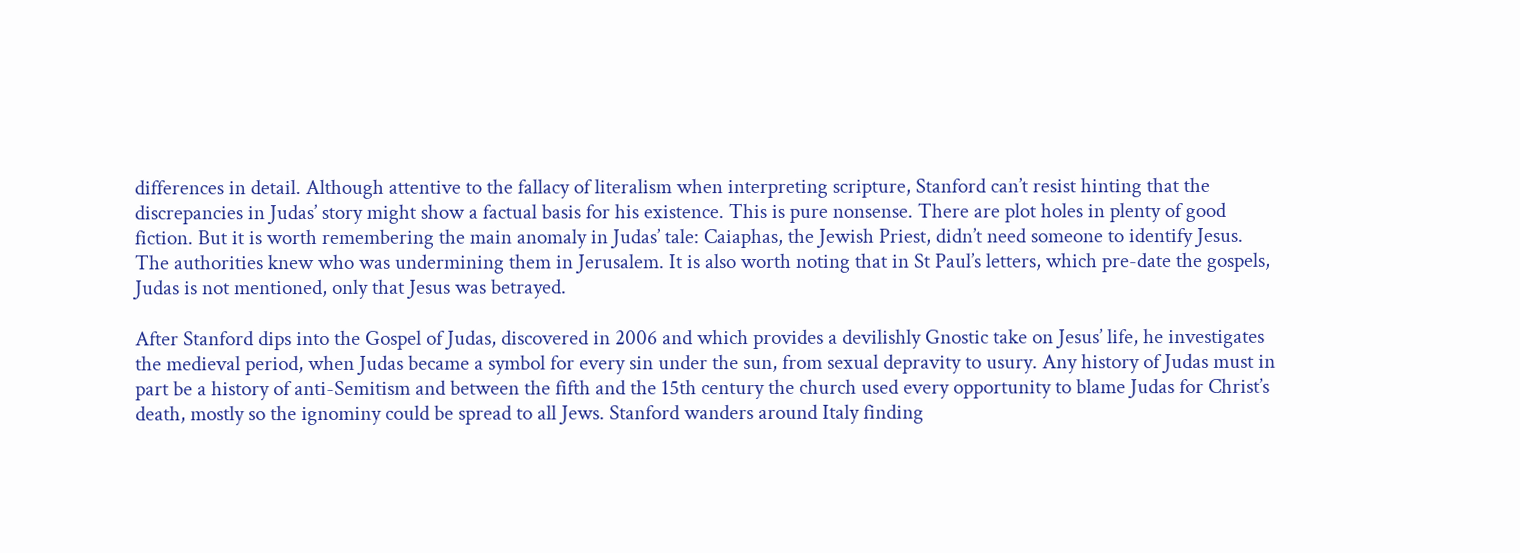differences in detail. Although attentive to the fallacy of literalism when interpreting scripture, Stanford can’t resist hinting that the discrepancies in Judas’ story might show a factual basis for his existence. This is pure nonsense. There are plot holes in plenty of good fiction. But it is worth remembering the main anomaly in Judas’ tale: Caiaphas, the Jewish Priest, didn’t need someone to identify Jesus. The authorities knew who was undermining them in Jerusalem. It is also worth noting that in St Paul’s letters, which pre-date the gospels, Judas is not mentioned, only that Jesus was betrayed.

After Stanford dips into the Gospel of Judas, discovered in 2006 and which provides a devilishly Gnostic take on Jesus’ life, he investigates the medieval period, when Judas became a symbol for every sin under the sun, from sexual depravity to usury. Any history of Judas must in part be a history of anti-Semitism and between the fifth and the 15th century the church used every opportunity to blame Judas for Christ’s death, mostly so the ignominy could be spread to all Jews. Stanford wanders around Italy finding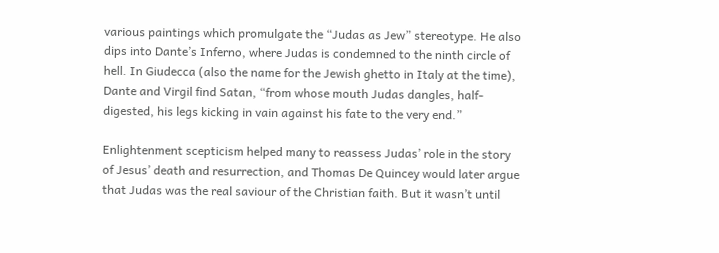various paintings which promulgate the “Judas as Jew” stereotype. He also dips into Dante’s Inferno, where Judas is condemned to the ninth circle of hell. In Giudecca (also the name for the Jewish ghetto in Italy at the time), Dante and Virgil find Satan, “from whose mouth Judas dangles, half-digested, his legs kicking in vain against his fate to the very end.”

Enlightenment scepticism helped many to reassess Judas’ role in the story of Jesus’ death and resurrection, and Thomas De Quincey would later argue that Judas was the real saviour of the Christian faith. But it wasn’t until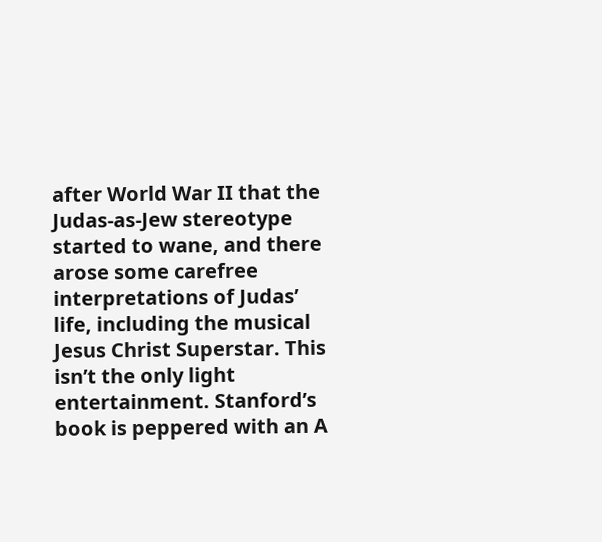after World War II that the Judas-as-Jew stereotype started to wane, and there arose some carefree interpretations of Judas’ life, including the musical Jesus Christ Superstar. This isn’t the only light entertainment. Stanford’s book is peppered with an A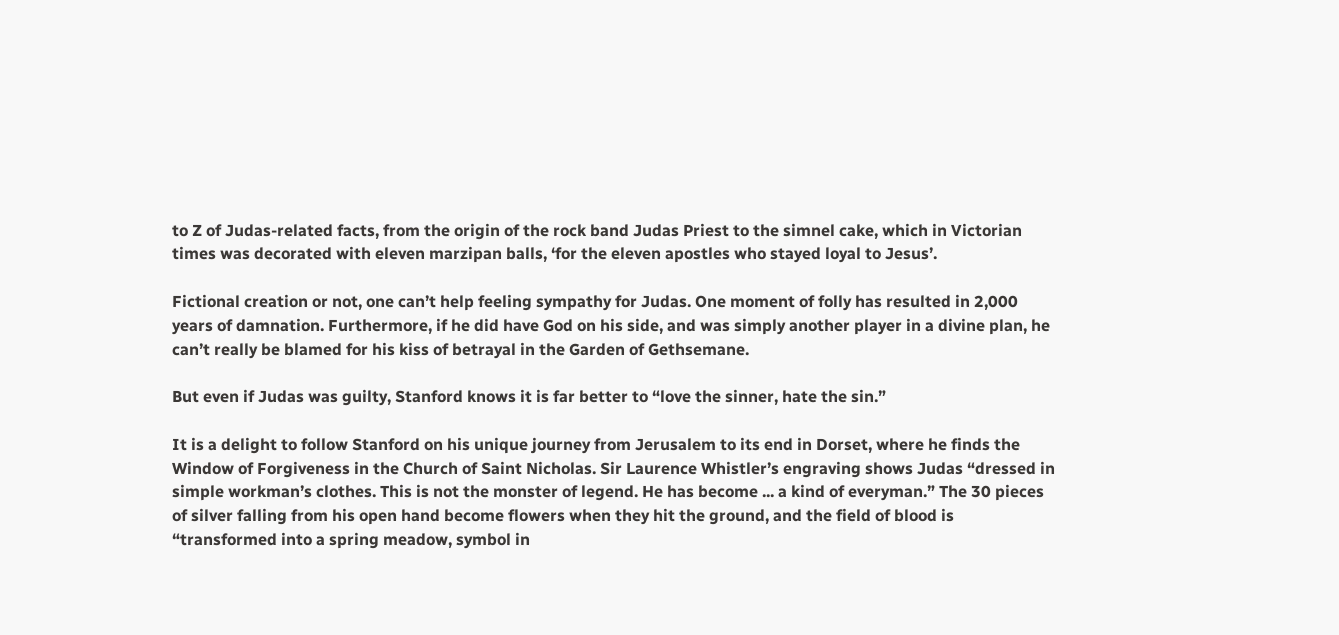to Z of Judas-related facts, from the origin of the rock band Judas Priest to the simnel cake, which in Victorian times was decorated with eleven marzipan balls, ‘for the eleven apostles who stayed loyal to Jesus’.

Fictional creation or not, one can’t help feeling sympathy for Judas. One moment of folly has resulted in 2,000 years of damnation. Furthermore, if he did have God on his side, and was simply another player in a divine plan, he can’t really be blamed for his kiss of betrayal in the Garden of Gethsemane.

But even if Judas was guilty, Stanford knows it is far better to “love the sinner, hate the sin.”

It is a delight to follow Stanford on his unique journey from Jerusalem to its end in Dorset, where he finds the Window of Forgiveness in the Church of Saint Nicholas. Sir Laurence Whistler’s engraving shows Judas “dressed in simple workman’s clothes. This is not the monster of legend. He has become ... a kind of everyman.” The 30 pieces of silver falling from his open hand become flowers when they hit the ground, and the field of blood is “transformed into a spring meadow, symbol in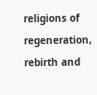religions of regeneration, rebirth and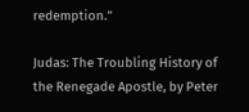redemption.”

Judas: The Troubling History of the Renegade Apostle, by Peter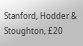Stanford, Hodder & Stoughton, £20